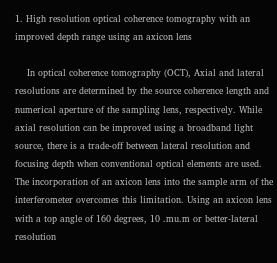1. High resolution optical coherence tomography with an improved depth range using an axicon lens

    In optical coherence tomography (OCT), Axial and lateral resolutions are determined by the source coherence length and numerical aperture of the sampling lens, respectively. While axial resolution can be improved using a broadband light source, there is a trade-off between lateral resolution and focusing depth when conventional optical elements are used. The incorporation of an axicon lens into the sample arm of the interferometer overcomes this limitation. Using an axicon lens with a top angle of 160 degrees, 10 .mu.m or better-lateral resolution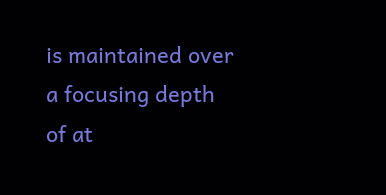is maintained over a focusing depth of at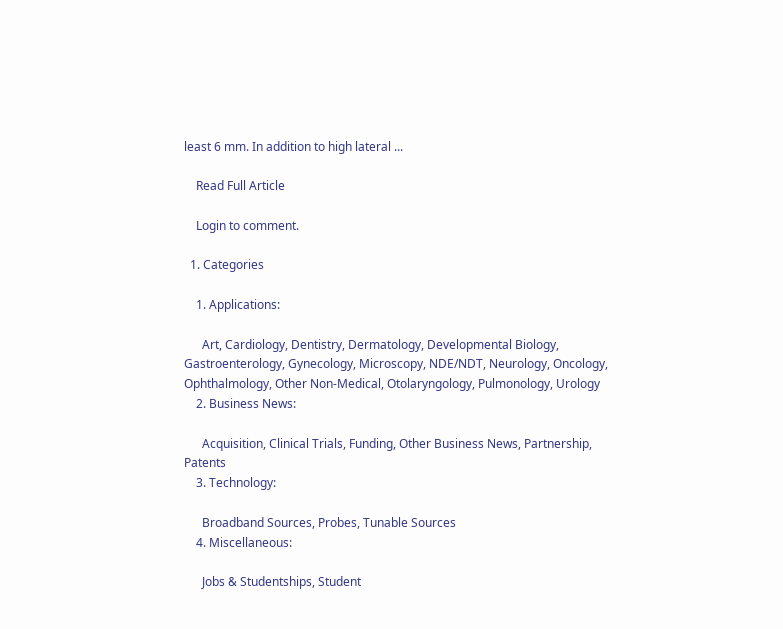least 6 mm. In addition to high lateral ...

    Read Full Article

    Login to comment.

  1. Categories

    1. Applications:

      Art, Cardiology, Dentistry, Dermatology, Developmental Biology, Gastroenterology, Gynecology, Microscopy, NDE/NDT, Neurology, Oncology, Ophthalmology, Other Non-Medical, Otolaryngology, Pulmonology, Urology
    2. Business News:

      Acquisition, Clinical Trials, Funding, Other Business News, Partnership, Patents
    3. Technology:

      Broadband Sources, Probes, Tunable Sources
    4. Miscellaneous:

      Jobs & Studentships, Student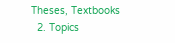Theses, Textbooks
  2. Topics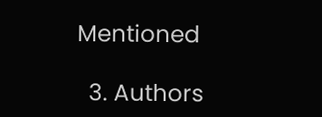Mentioned

  3. Authors